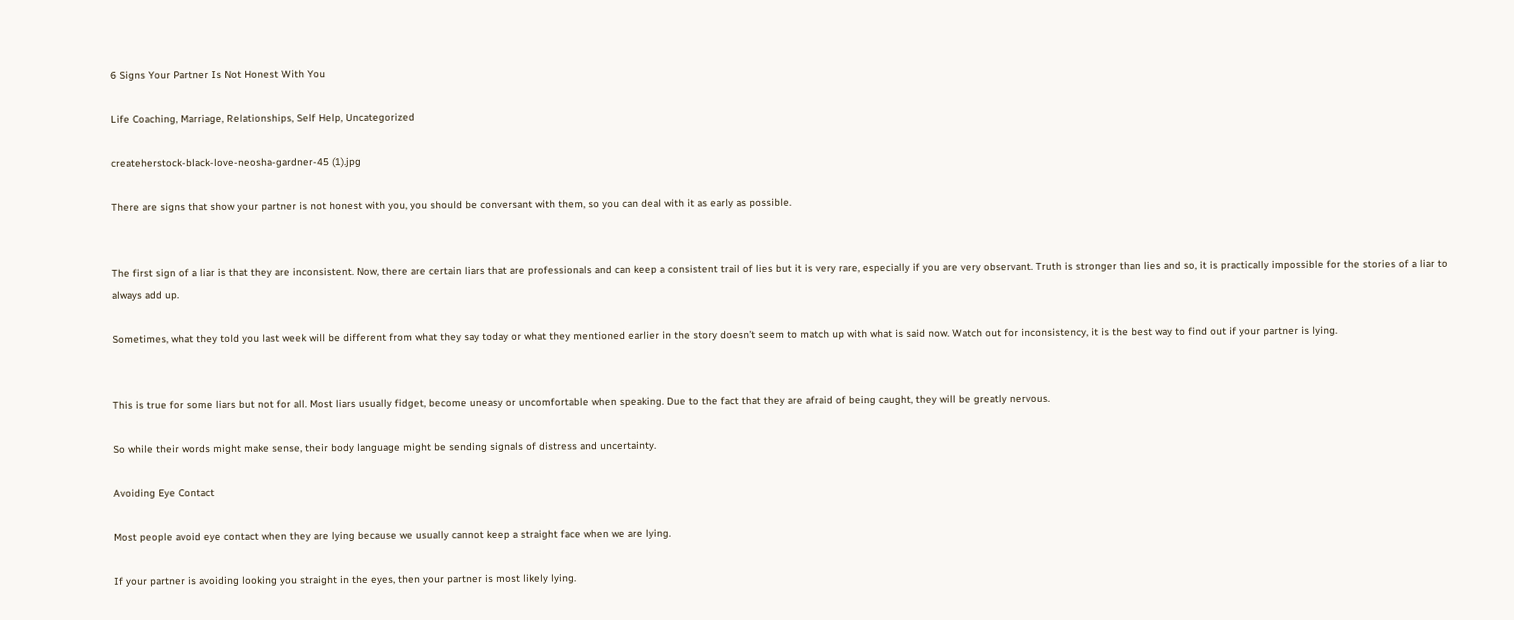6 Signs Your Partner Is Not Honest With You

Life Coaching, Marriage, Relationships, Self Help, Uncategorized

createherstock-black-love-neosha-gardner-45 (1).jpg

There are signs that show your partner is not honest with you, you should be conversant with them, so you can deal with it as early as possible.


The first sign of a liar is that they are inconsistent. Now, there are certain liars that are professionals and can keep a consistent trail of lies but it is very rare, especially if you are very observant. Truth is stronger than lies and so, it is practically impossible for the stories of a liar to always add up.

Sometimes, what they told you last week will be different from what they say today or what they mentioned earlier in the story doesn’t seem to match up with what is said now. Watch out for inconsistency, it is the best way to find out if your partner is lying.


This is true for some liars but not for all. Most liars usually fidget, become uneasy or uncomfortable when speaking. Due to the fact that they are afraid of being caught, they will be greatly nervous.

So while their words might make sense, their body language might be sending signals of distress and uncertainty.

Avoiding Eye Contact

Most people avoid eye contact when they are lying because we usually cannot keep a straight face when we are lying.

If your partner is avoiding looking you straight in the eyes, then your partner is most likely lying.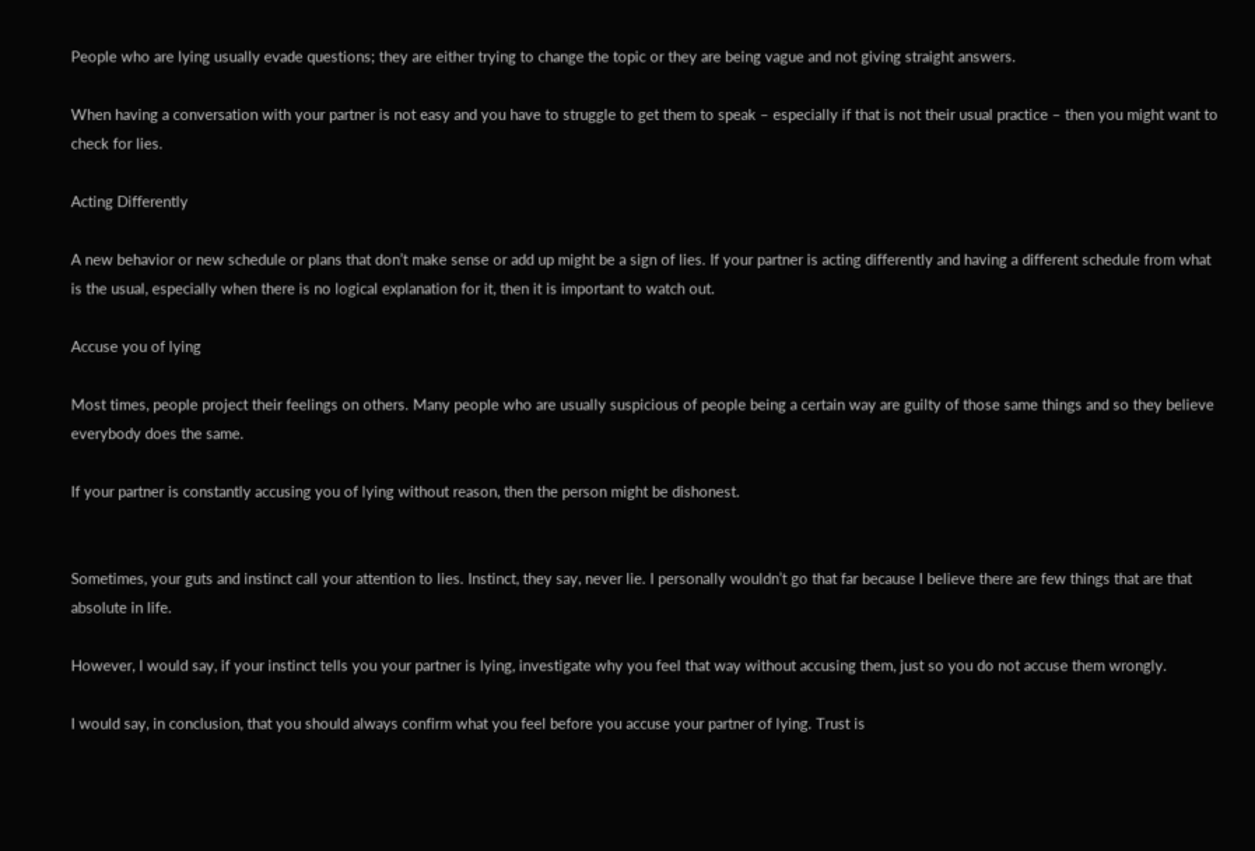People who are lying usually evade questions; they are either trying to change the topic or they are being vague and not giving straight answers.

When having a conversation with your partner is not easy and you have to struggle to get them to speak – especially if that is not their usual practice – then you might want to check for lies.

Acting Differently

A new behavior or new schedule or plans that don’t make sense or add up might be a sign of lies. If your partner is acting differently and having a different schedule from what is the usual, especially when there is no logical explanation for it, then it is important to watch out.

Accuse you of lying

Most times, people project their feelings on others. Many people who are usually suspicious of people being a certain way are guilty of those same things and so they believe everybody does the same.

If your partner is constantly accusing you of lying without reason, then the person might be dishonest.


Sometimes, your guts and instinct call your attention to lies. Instinct, they say, never lie. I personally wouldn’t go that far because I believe there are few things that are that absolute in life.

However, I would say, if your instinct tells you your partner is lying, investigate why you feel that way without accusing them, just so you do not accuse them wrongly.

I would say, in conclusion, that you should always confirm what you feel before you accuse your partner of lying. Trust is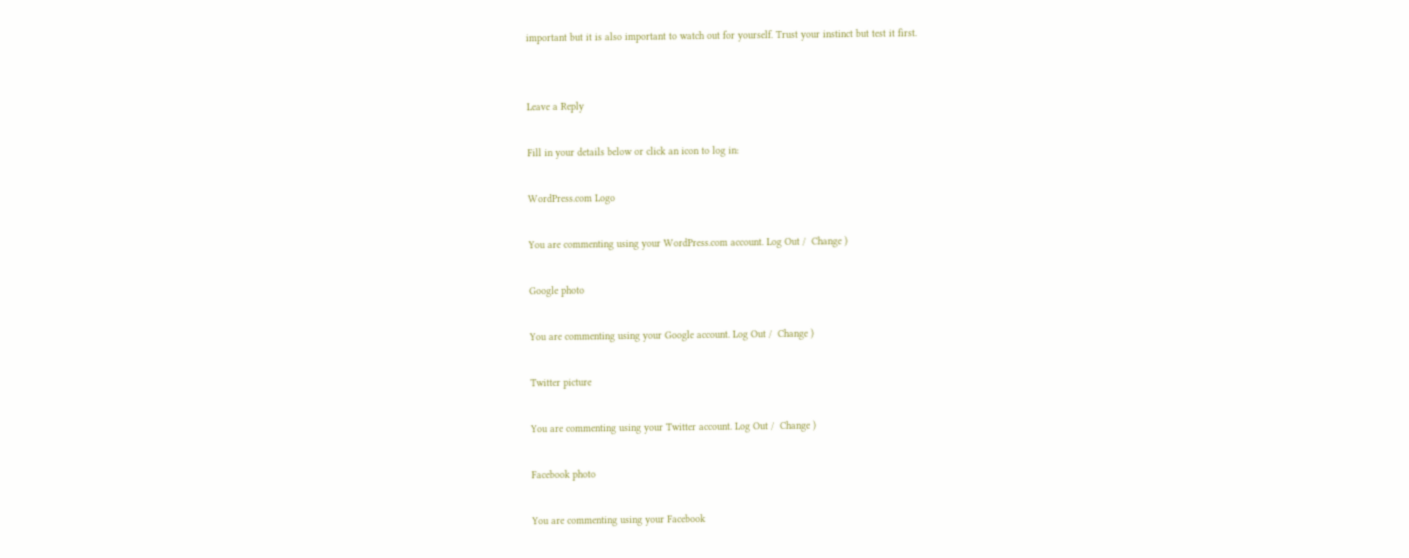important but it is also important to watch out for yourself. Trust your instinct but test it first.


Leave a Reply

Fill in your details below or click an icon to log in:

WordPress.com Logo

You are commenting using your WordPress.com account. Log Out /  Change )

Google photo

You are commenting using your Google account. Log Out /  Change )

Twitter picture

You are commenting using your Twitter account. Log Out /  Change )

Facebook photo

You are commenting using your Facebook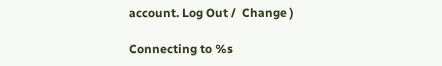account. Log Out /  Change )

Connecting to %s